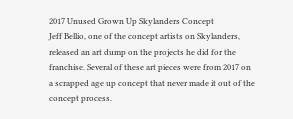2017 Unused Grown Up Skylanders Concept
Jeff Bellio, one of the concept artists on Skylanders, released an art dump on the projects he did for the franchise. Several of these art pieces were from 2017 on a scrapped age up concept that never made it out of the concept process.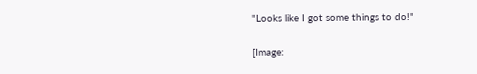"Looks like I got some things to do!"

[Image: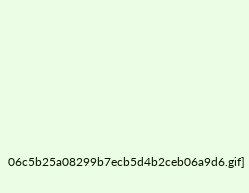06c5b25a08299b7ecb5d4b2ceb06a9d6.gif]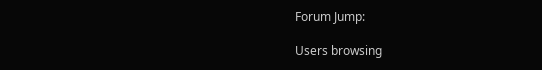Forum Jump:

Users browsing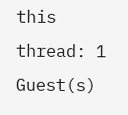this thread: 1 Guest(s)